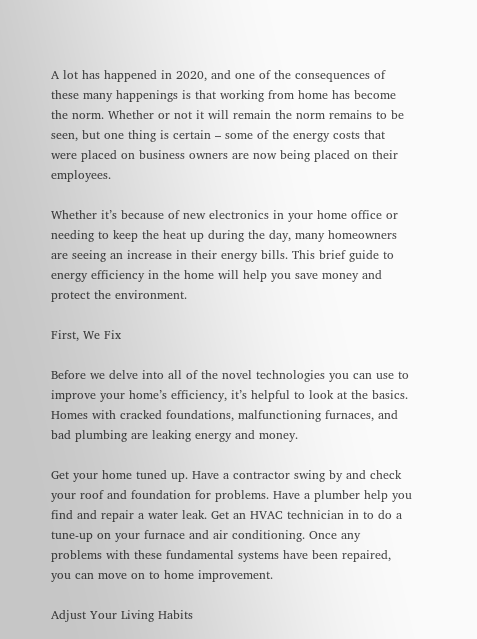A lot has happened in 2020, and one of the consequences of these many happenings is that working from home has become the norm. Whether or not it will remain the norm remains to be seen, but one thing is certain – some of the energy costs that were placed on business owners are now being placed on their employees.

Whether it’s because of new electronics in your home office or needing to keep the heat up during the day, many homeowners are seeing an increase in their energy bills. This brief guide to energy efficiency in the home will help you save money and protect the environment.

First, We Fix

Before we delve into all of the novel technologies you can use to improve your home’s efficiency, it’s helpful to look at the basics. Homes with cracked foundations, malfunctioning furnaces, and bad plumbing are leaking energy and money.

Get your home tuned up. Have a contractor swing by and check your roof and foundation for problems. Have a plumber help you find and repair a water leak. Get an HVAC technician in to do a tune-up on your furnace and air conditioning. Once any problems with these fundamental systems have been repaired, you can move on to home improvement.

Adjust Your Living Habits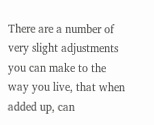There are a number of very slight adjustments you can make to the way you live, that when added up, can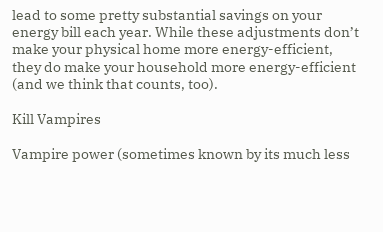lead to some pretty substantial savings on your energy bill each year. While these adjustments don’t make your physical home more energy-efficient, they do make your household more energy-efficient (and we think that counts, too).

Kill Vampires

Vampire power (sometimes known by its much less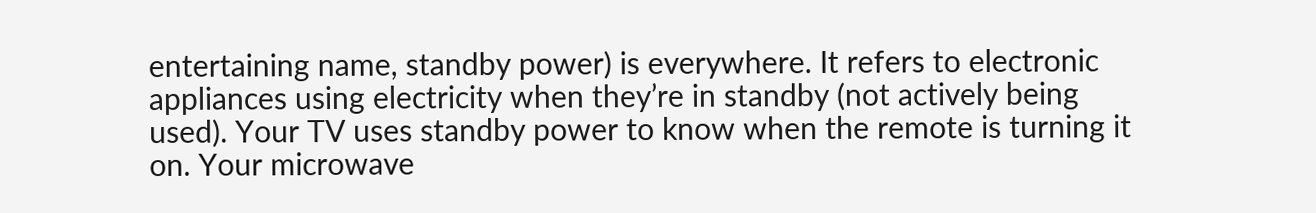entertaining name, standby power) is everywhere. It refers to electronic appliances using electricity when they’re in standby (not actively being used). Your TV uses standby power to know when the remote is turning it on. Your microwave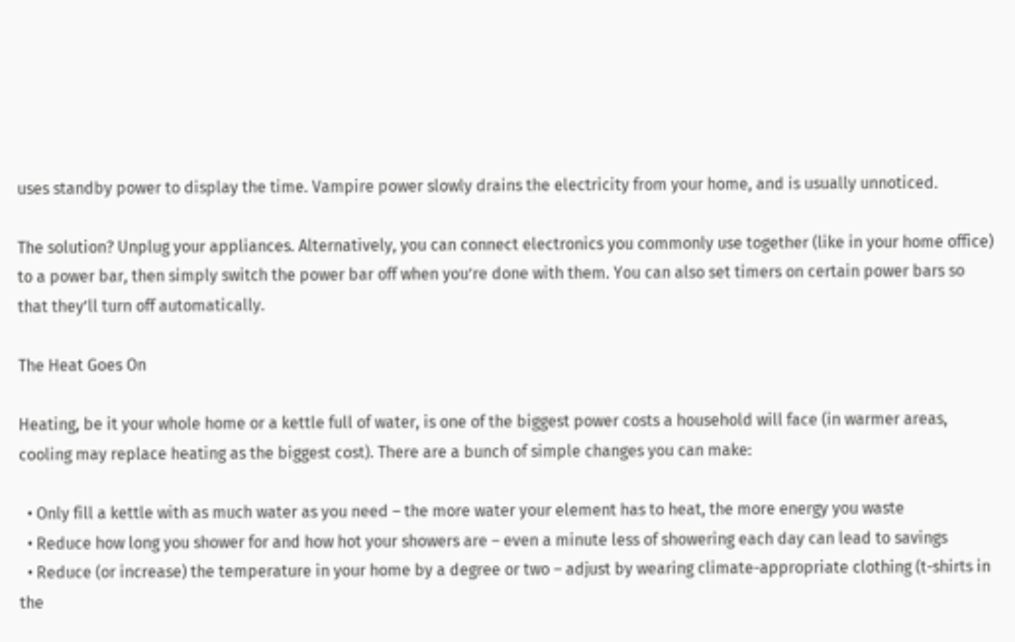uses standby power to display the time. Vampire power slowly drains the electricity from your home, and is usually unnoticed.

The solution? Unplug your appliances. Alternatively, you can connect electronics you commonly use together (like in your home office) to a power bar, then simply switch the power bar off when you’re done with them. You can also set timers on certain power bars so that they’ll turn off automatically.

The Heat Goes On

Heating, be it your whole home or a kettle full of water, is one of the biggest power costs a household will face (in warmer areas, cooling may replace heating as the biggest cost). There are a bunch of simple changes you can make:

  • Only fill a kettle with as much water as you need – the more water your element has to heat, the more energy you waste
  • Reduce how long you shower for and how hot your showers are – even a minute less of showering each day can lead to savings
  • Reduce (or increase) the temperature in your home by a degree or two – adjust by wearing climate-appropriate clothing (t-shirts in the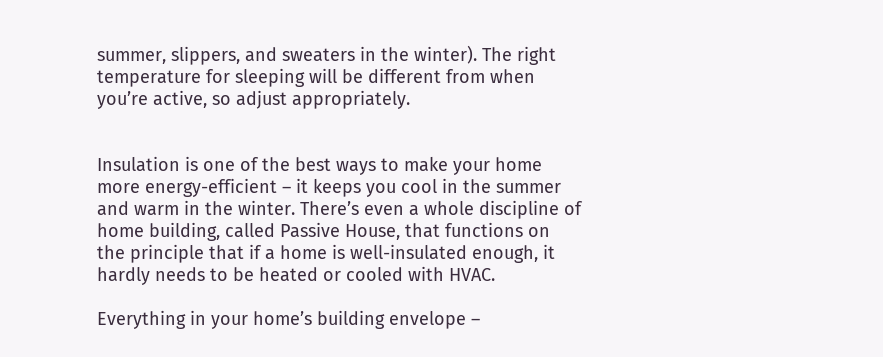summer, slippers, and sweaters in the winter). The right temperature for sleeping will be different from when you’re active, so adjust appropriately.


Insulation is one of the best ways to make your home more energy-efficient – it keeps you cool in the summer and warm in the winter. There’s even a whole discipline of home building, called Passive House, that functions on the principle that if a home is well-insulated enough, it hardly needs to be heated or cooled with HVAC.

Everything in your home’s building envelope –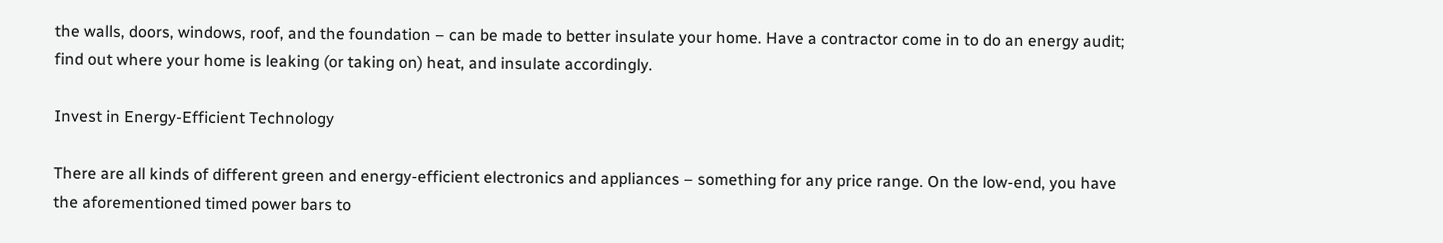the walls, doors, windows, roof, and the foundation – can be made to better insulate your home. Have a contractor come in to do an energy audit; find out where your home is leaking (or taking on) heat, and insulate accordingly.

Invest in Energy-Efficient Technology

There are all kinds of different green and energy-efficient electronics and appliances – something for any price range. On the low-end, you have the aforementioned timed power bars to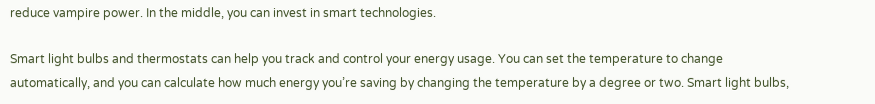reduce vampire power. In the middle, you can invest in smart technologies.

Smart light bulbs and thermostats can help you track and control your energy usage. You can set the temperature to change automatically, and you can calculate how much energy you’re saving by changing the temperature by a degree or two. Smart light bulbs,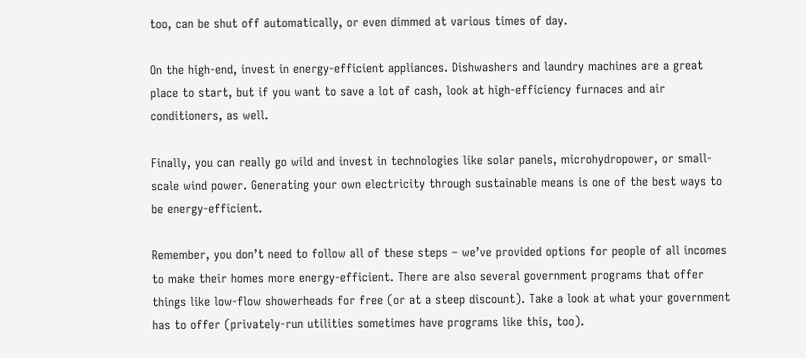too, can be shut off automatically, or even dimmed at various times of day.

On the high-end, invest in energy-efficient appliances. Dishwashers and laundry machines are a great place to start, but if you want to save a lot of cash, look at high-efficiency furnaces and air conditioners, as well.

Finally, you can really go wild and invest in technologies like solar panels, microhydropower, or small-scale wind power. Generating your own electricity through sustainable means is one of the best ways to be energy-efficient.

Remember, you don’t need to follow all of these steps – we’ve provided options for people of all incomes to make their homes more energy-efficient. There are also several government programs that offer things like low-flow showerheads for free (or at a steep discount). Take a look at what your government has to offer (privately-run utilities sometimes have programs like this, too).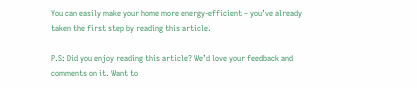You can easily make your home more energy-efficient – you’ve already taken the first step by reading this article.

P.S: Did you enjoy reading this article? We’d love your feedback and comments on it. Want to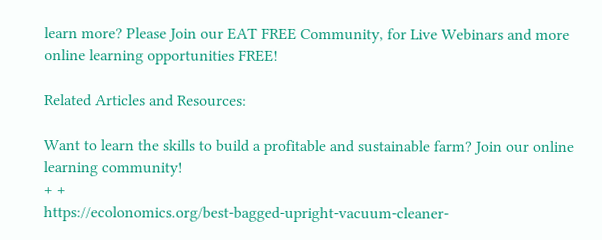learn more? Please Join our EAT FREE Community, for Live Webinars and more online learning opportunities FREE!

Related Articles and Resources:

Want to learn the skills to build a profitable and sustainable farm? Join our online learning community!
+ +
https://ecolonomics.org/best-bagged-upright-vacuum-cleaner-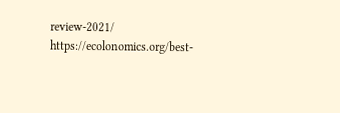review-2021/ https://ecolonomics.org/best-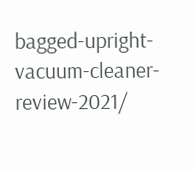bagged-upright-vacuum-cleaner-review-2021/